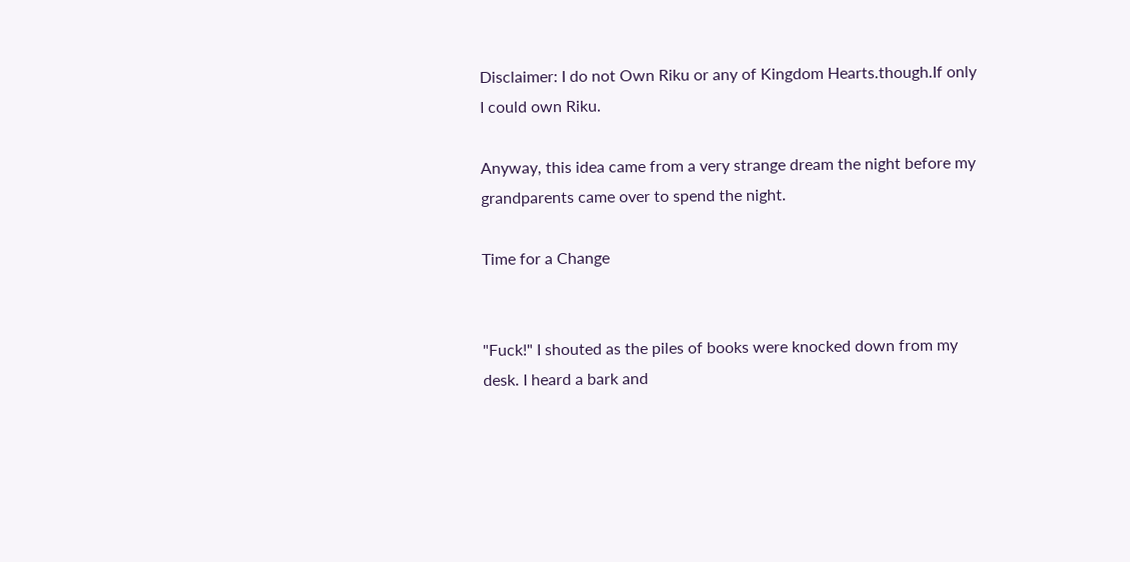Disclaimer: I do not Own Riku or any of Kingdom Hearts.though.If only I could own Riku.

Anyway, this idea came from a very strange dream the night before my grandparents came over to spend the night.

Time for a Change


"Fuck!" I shouted as the piles of books were knocked down from my desk. I heard a bark and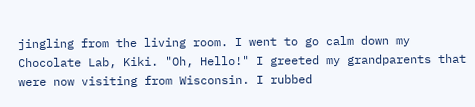jingling from the living room. I went to go calm down my Chocolate Lab, Kiki. "Oh, Hello!" I greeted my grandparents that were now visiting from Wisconsin. I rubbed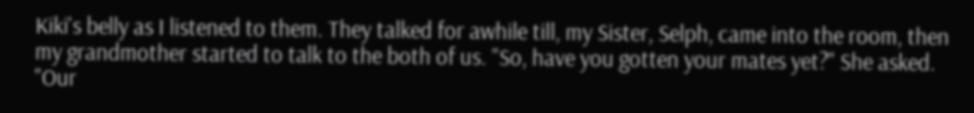Kiki's belly as I listened to them. They talked for awhile till, my Sister, Selph, came into the room, then my grandmother started to talk to the both of us. "So, have you gotten your mates yet?" She asked. "Our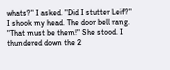whats?" I asked. "Did I stutter Leif?" I shook my head. The door bell rang. "That must be them!" She stood. I thundered down the 2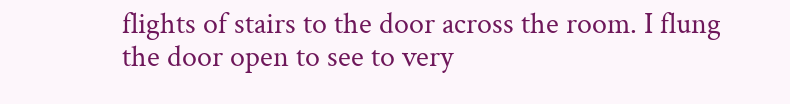flights of stairs to the door across the room. I flung the door open to see to very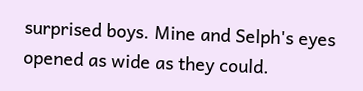surprised boys. Mine and Selph's eyes opened as wide as they could.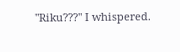"Riku???" I whispered.